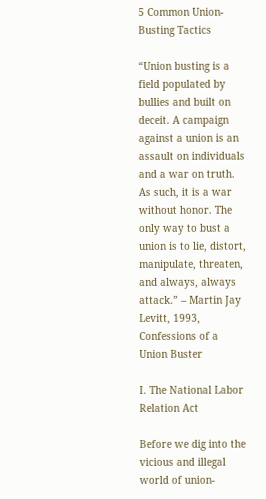5 Common Union-Busting Tactics

“Union busting is a field populated by bullies and built on deceit. A campaign against a union is an assault on individuals and a war on truth. As such, it is a war without honor. The only way to bust a union is to lie, distort, manipulate, threaten, and always, always attack.” – Martin Jay Levitt, 1993, Confessions of a Union Buster

I. The National Labor Relation Act

Before we dig into the vicious and illegal world of union-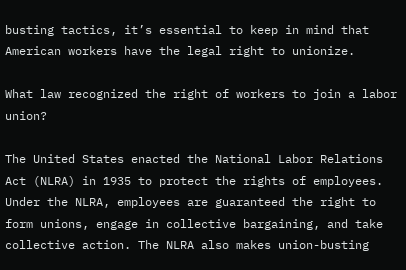busting tactics, it’s essential to keep in mind that American workers have the legal right to unionize.

What law recognized the right of workers to join a labor union?

The United States enacted the National Labor Relations Act (NLRA) in 1935 to protect the rights of employees. Under the NLRA, employees are guaranteed the right to form unions, engage in collective bargaining, and take collective action. The NLRA also makes union-busting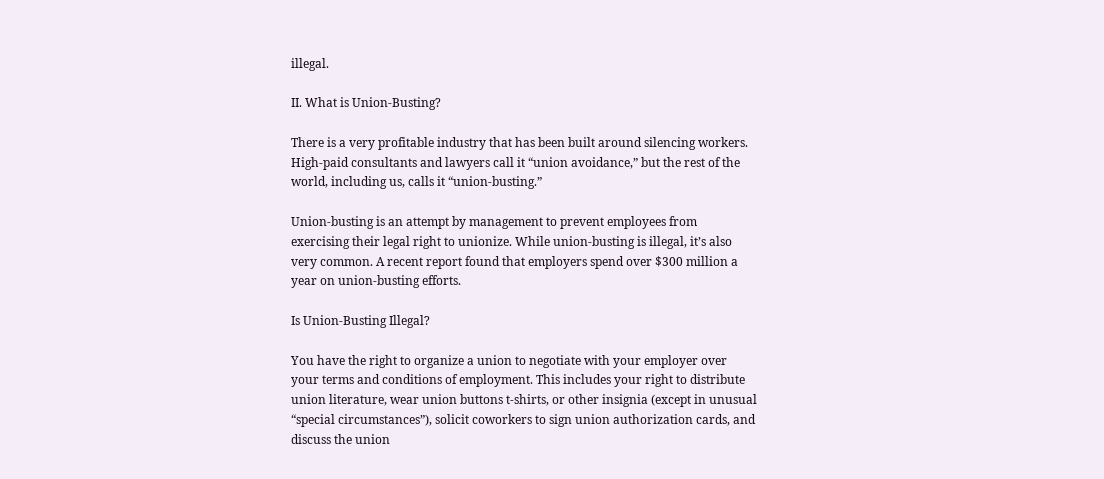illegal.

II. What is Union-Busting?

There is a very profitable industry that has been built around silencing workers. High-paid consultants and lawyers call it “union avoidance,” but the rest of the world, including us, calls it “union-busting.”

Union-busting is an attempt by management to prevent employees from exercising their legal right to unionize. While union-busting is illegal, it’s also very common. A recent report found that employers spend over $300 million a year on union-busting efforts.

Is Union-Busting Illegal?

You have the right to organize a union to negotiate with your employer over your terms and conditions of employment. This includes your right to distribute union literature, wear union buttons t-shirts, or other insignia (except in unusual “special circumstances”), solicit coworkers to sign union authorization cards, and discuss the union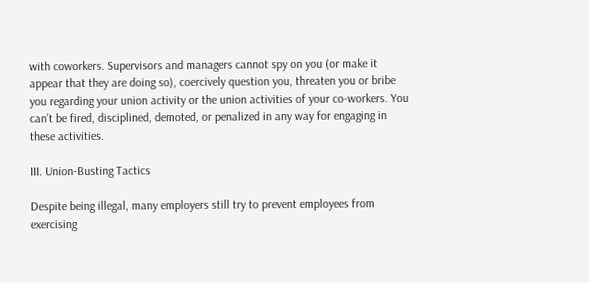with coworkers. Supervisors and managers cannot spy on you (or make it appear that they are doing so), coercively question you, threaten you or bribe you regarding your union activity or the union activities of your co-workers. You can’t be fired, disciplined, demoted, or penalized in any way for engaging in these activities.

III. Union-Busting Tactics

Despite being illegal, many employers still try to prevent employees from exercising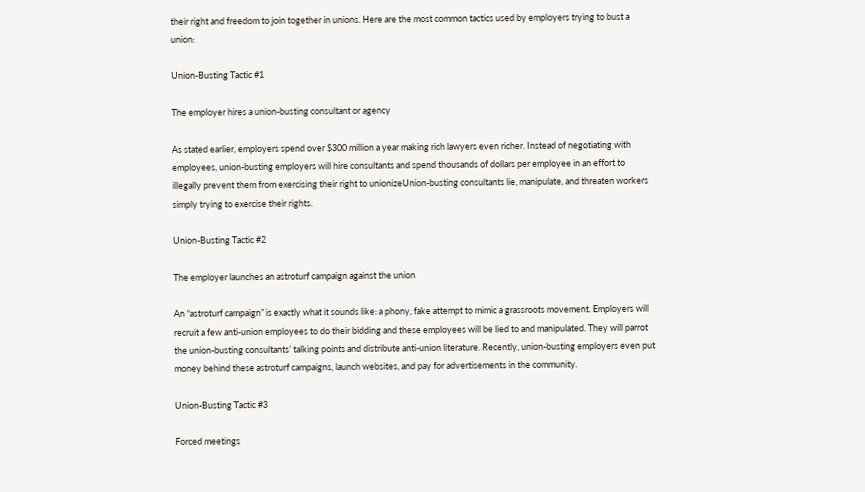their right and freedom to join together in unions. Here are the most common tactics used by employers trying to bust a union:

Union-Busting Tactic #1

The employer hires a union-busting consultant or agency

As stated earlier, employers spend over $300 million a year making rich lawyers even richer. Instead of negotiating with employees, union-busting employers will hire consultants and spend thousands of dollars per employee in an effort to illegally prevent them from exercising their right to unionizeUnion-busting consultants lie, manipulate, and threaten workers simply trying to exercise their rights.

Union-Busting Tactic #2

The employer launches an astroturf campaign against the union

An “astroturf campaign” is exactly what it sounds like: a phony, fake attempt to mimic a grassroots movement. Employers will recruit a few anti-union employees to do their bidding and these employees will be lied to and manipulated. They will parrot the union-busting consultants’ talking points and distribute anti-union literature. Recently, union-busting employers even put money behind these astroturf campaigns, launch websites, and pay for advertisements in the community.

Union-Busting Tactic #3

Forced meetings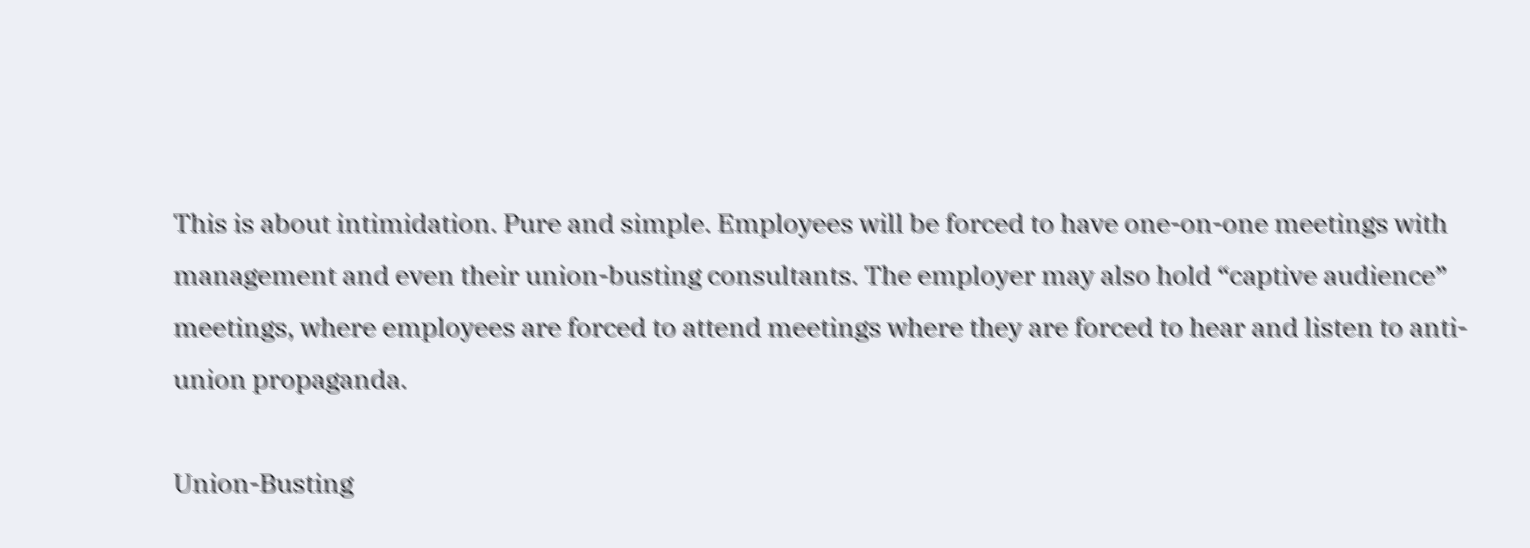This is about intimidation. Pure and simple. Employees will be forced to have one-on-one meetings with management and even their union-busting consultants. The employer may also hold “captive audience” meetings, where employees are forced to attend meetings where they are forced to hear and listen to anti-union propaganda.

Union-Busting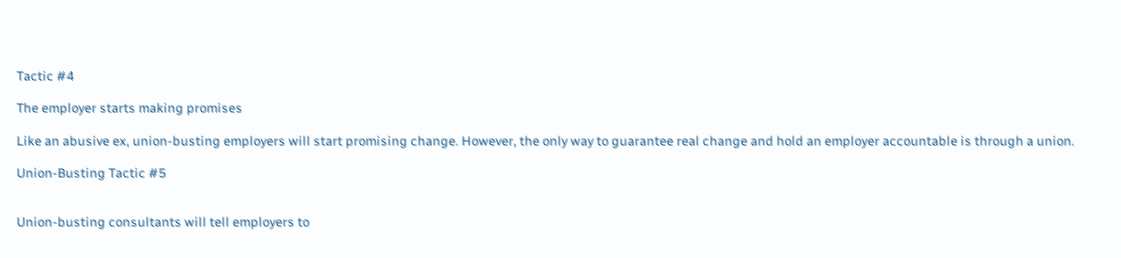Tactic #4

The employer starts making promises

Like an abusive ex, union-busting employers will start promising change. However, the only way to guarantee real change and hold an employer accountable is through a union.

Union-Busting Tactic #5


Union-busting consultants will tell employers to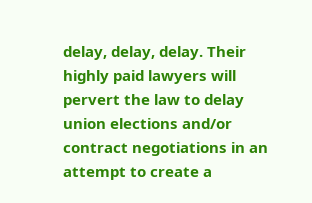delay, delay, delay. Their highly paid lawyers will pervert the law to delay union elections and/or contract negotiations in an attempt to create a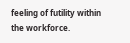feeling of futility within the workforce.